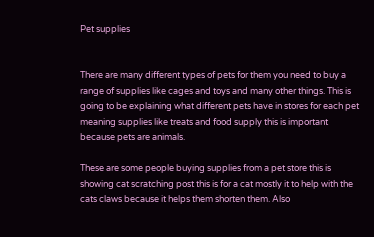Pet supplies


There are many different types of pets for them you need to buy a range of supplies like cages and toys and many other things. This is going to be explaining what different pets have in stores for each pet meaning supplies like treats and food supply this is important because pets are animals.

These are some people buying supplies from a pet store this is showing cat scratching post this is for a cat mostly it to help with the cats claws because it helps them shorten them. Also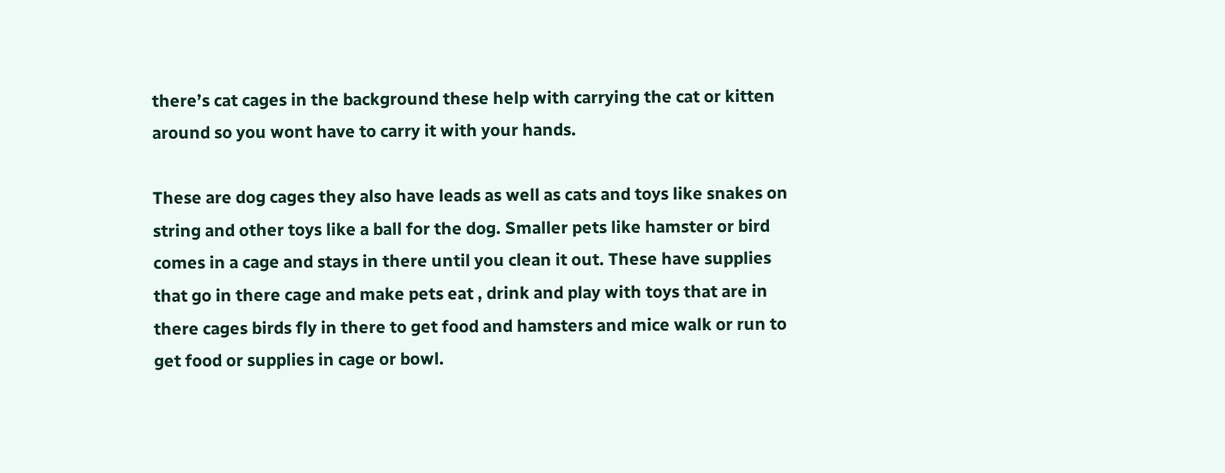there’s cat cages in the background these help with carrying the cat or kitten around so you wont have to carry it with your hands.

These are dog cages they also have leads as well as cats and toys like snakes on string and other toys like a ball for the dog. Smaller pets like hamster or bird comes in a cage and stays in there until you clean it out. These have supplies that go in there cage and make pets eat , drink and play with toys that are in there cages birds fly in there to get food and hamsters and mice walk or run to get food or supplies in cage or bowl.